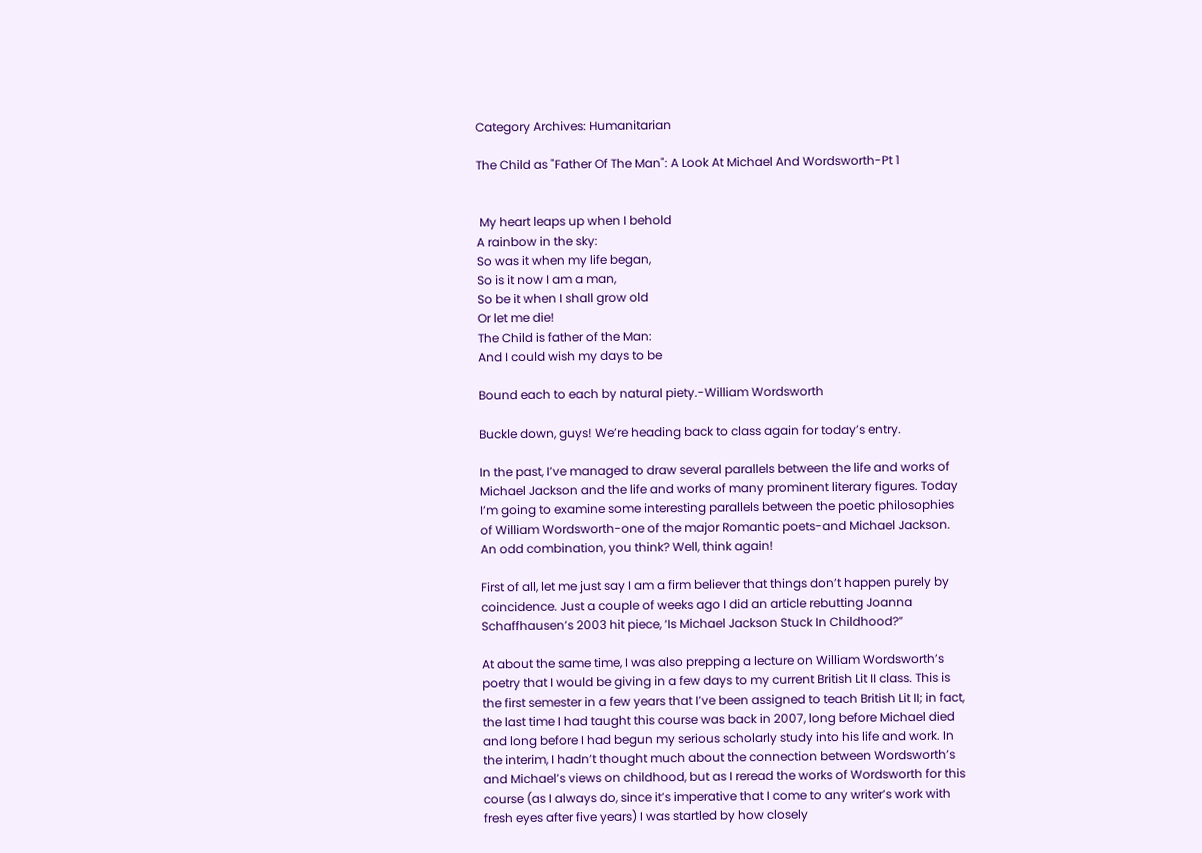Category Archives: Humanitarian

The Child as "Father Of The Man": A Look At Michael And Wordsworth-Pt 1


 My heart leaps up when I behold
A rainbow in the sky:
So was it when my life began,
So is it now I am a man,
So be it when I shall grow old
Or let me die!
The Child is father of the Man:
And I could wish my days to be

Bound each to each by natural piety.-William Wordsworth

Buckle down, guys! We’re heading back to class again for today’s entry.

In the past, I’ve managed to draw several parallels between the life and works of Michael Jackson and the life and works of many prominent literary figures. Today I’m going to examine some interesting parallels between the poetic philosophies of William Wordsworth-one of the major Romantic poets-and Michael Jackson. An odd combination, you think? Well, think again!

First of all, let me just say I am a firm believer that things don’t happen purely by coincidence. Just a couple of weeks ago I did an article rebutting Joanna Schaffhausen’s 2003 hit piece, ‘Is Michael Jackson Stuck In Childhood?”

At about the same time, I was also prepping a lecture on William Wordsworth’s poetry that I would be giving in a few days to my current British Lit II class. This is the first semester in a few years that I’ve been assigned to teach British Lit II; in fact, the last time I had taught this course was back in 2007, long before Michael died and long before I had begun my serious scholarly study into his life and work. In the interim, I hadn’t thought much about the connection between Wordsworth’s and Michael’s views on childhood, but as I reread the works of Wordsworth for this course (as I always do, since it’s imperative that I come to any writer’s work with fresh eyes after five years) I was startled by how closely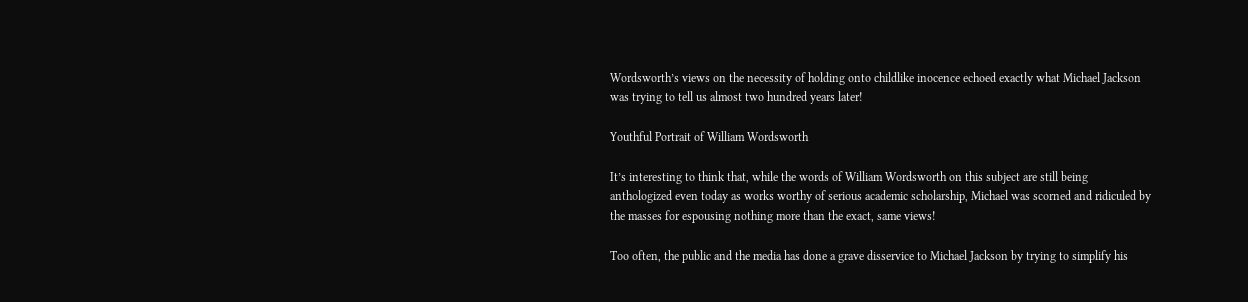Wordsworth’s views on the necessity of holding onto childlike inocence echoed exactly what Michael Jackson was trying to tell us almost two hundred years later!

Youthful Portrait of William Wordsworth

It’s interesting to think that, while the words of William Wordsworth on this subject are still being anthologized even today as works worthy of serious academic scholarship, Michael was scorned and ridiculed by the masses for espousing nothing more than the exact, same views!

Too often, the public and the media has done a grave disservice to Michael Jackson by trying to simplify his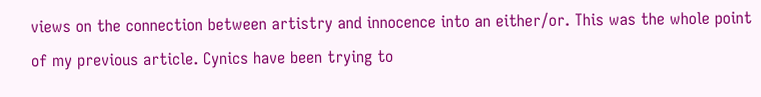views on the connection between artistry and innocence into an either/or. This was the whole point of my previous article. Cynics have been trying to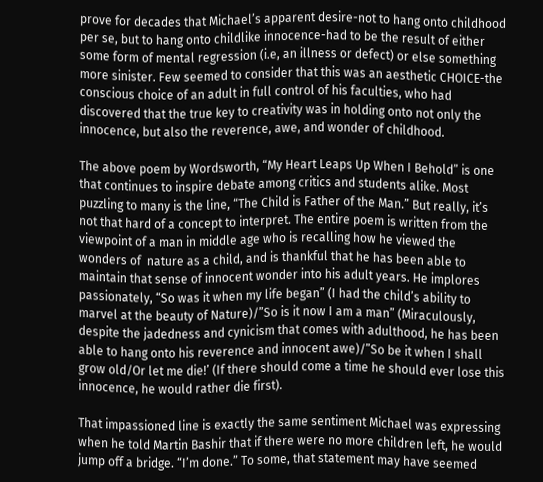prove for decades that Michael’s apparent desire-not to hang onto childhood per se, but to hang onto childlike innocence-had to be the result of either some form of mental regression (i.e, an illness or defect) or else something more sinister. Few seemed to consider that this was an aesthetic CHOICE-the conscious choice of an adult in full control of his faculties, who had discovered that the true key to creativity was in holding onto not only the innocence, but also the reverence, awe, and wonder of childhood.

The above poem by Wordsworth, “My Heart Leaps Up When I Behold” is one that continues to inspire debate among critics and students alike. Most puzzling to many is the line, “The Child is Father of the Man.” But really, it’s not that hard of a concept to interpret. The entire poem is written from the viewpoint of a man in middle age who is recalling how he viewed the wonders of  nature as a child, and is thankful that he has been able to maintain that sense of innocent wonder into his adult years. He implores passionately, “So was it when my life began” (I had the child’s ability to marvel at the beauty of Nature)/”So is it now I am a man” (Miraculously, despite the jadedness and cynicism that comes with adulthood, he has been able to hang onto his reverence and innocent awe)/”So be it when I shall grow old/Or let me die!’ (If there should come a time he should ever lose this innocence, he would rather die first).

That impassioned line is exactly the same sentiment Michael was expressing when he told Martin Bashir that if there were no more children left, he would jump off a bridge. “I’m done.” To some, that statement may have seemed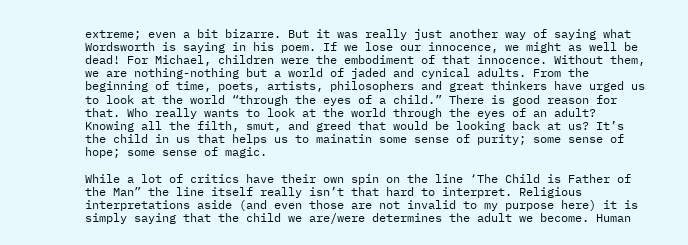extreme; even a bit bizarre. But it was really just another way of saying what Wordsworth is saying in his poem. If we lose our innocence, we might as well be dead! For Michael, children were the embodiment of that innocence. Without them, we are nothing-nothing but a world of jaded and cynical adults. From the beginning of time, poets, artists, philosophers and great thinkers have urged us to look at the world “through the eyes of a child.” There is good reason for that. Who really wants to look at the world through the eyes of an adult? Knowing all the filth, smut, and greed that would be looking back at us? It’s the child in us that helps us to mainatin some sense of purity; some sense of hope; some sense of magic.

While a lot of critics have their own spin on the line ‘The Child is Father of the Man” the line itself really isn’t that hard to interpret. Religious interpretations aside (and even those are not invalid to my purpose here) it is simply saying that the child we are/were determines the adult we become. Human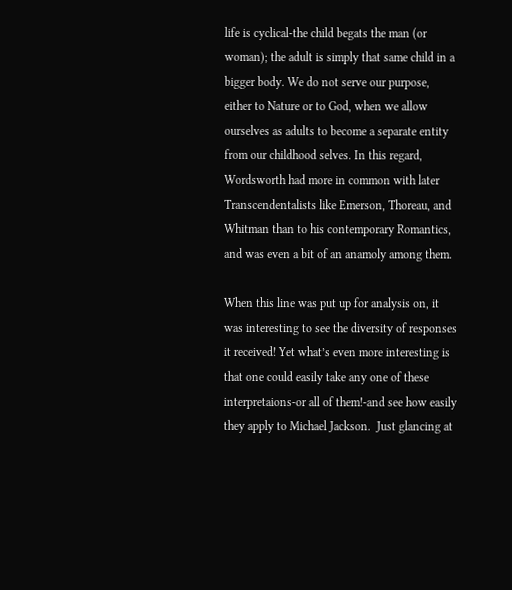life is cyclical-the child begats the man (or woman); the adult is simply that same child in a bigger body. We do not serve our purpose, either to Nature or to God, when we allow ourselves as adults to become a separate entity from our childhood selves. In this regard, Wordsworth had more in common with later Transcendentalists like Emerson, Thoreau, and Whitman than to his contemporary Romantics, and was even a bit of an anamoly among them.

When this line was put up for analysis on, it was interesting to see the diversity of responses it received! Yet what’s even more interesting is that one could easily take any one of these interpretaions-or all of them!-and see how easily they apply to Michael Jackson.  Just glancing at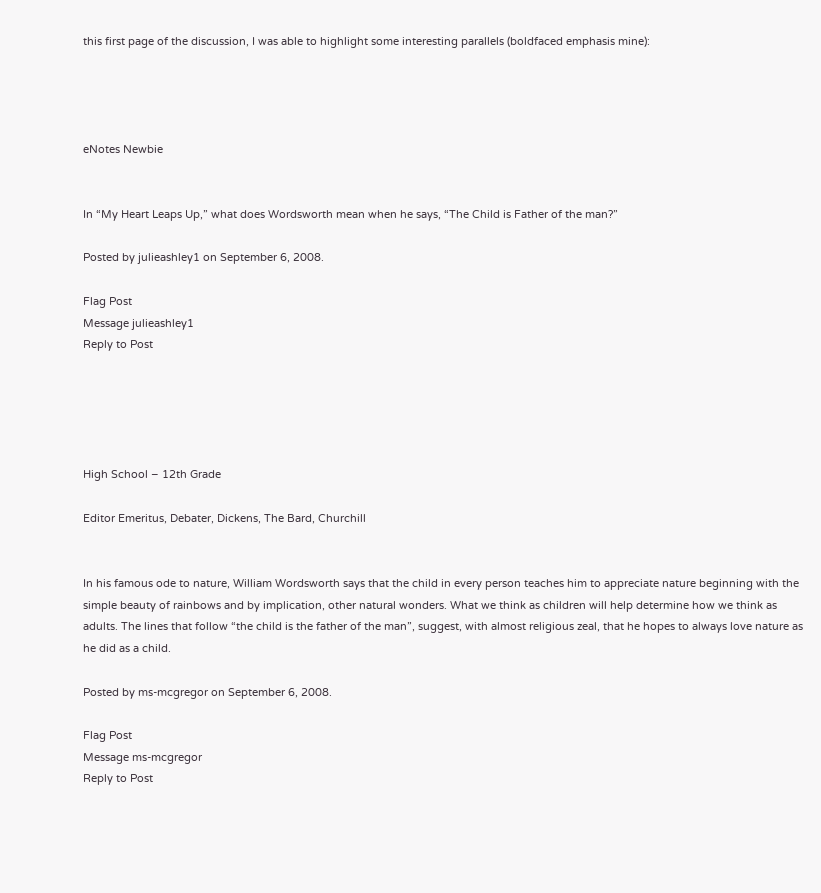this first page of the discussion, I was able to highlight some interesting parallels (boldfaced emphasis mine):




eNotes Newbie


In “My Heart Leaps Up,” what does Wordsworth mean when he says, “The Child is Father of the man?”

Posted by julieashley1 on September 6, 2008.

Flag Post
Message julieashley1
Reply to Post





High School – 12th Grade

Editor Emeritus, Debater, Dickens, The Bard, Churchill


In his famous ode to nature, William Wordsworth says that the child in every person teaches him to appreciate nature beginning with the simple beauty of rainbows and by implication, other natural wonders. What we think as children will help determine how we think as adults. The lines that follow “the child is the father of the man”, suggest, with almost religious zeal, that he hopes to always love nature as he did as a child.

Posted by ms-mcgregor on September 6, 2008.

Flag Post
Message ms-mcgregor
Reply to Post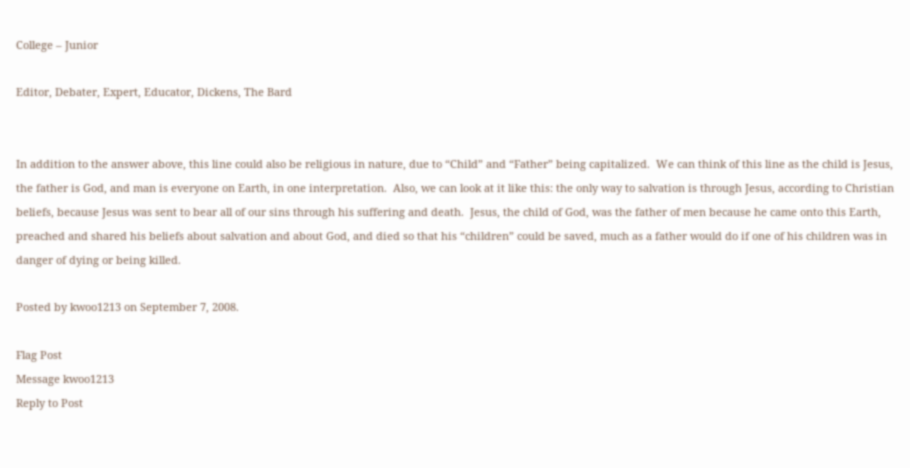College – Junior

Editor, Debater, Expert, Educator, Dickens, The Bard


In addition to the answer above, this line could also be religious in nature, due to “Child” and “Father” being capitalized.  We can think of this line as the child is Jesus, the father is God, and man is everyone on Earth, in one interpretation.  Also, we can look at it like this: the only way to salvation is through Jesus, according to Christian beliefs, because Jesus was sent to bear all of our sins through his suffering and death.  Jesus, the child of God, was the father of men because he came onto this Earth, preached and shared his beliefs about salvation and about God, and died so that his “children” could be saved, much as a father would do if one of his children was in danger of dying or being killed.

Posted by kwoo1213 on September 7, 2008.

Flag Post
Message kwoo1213
Reply to Post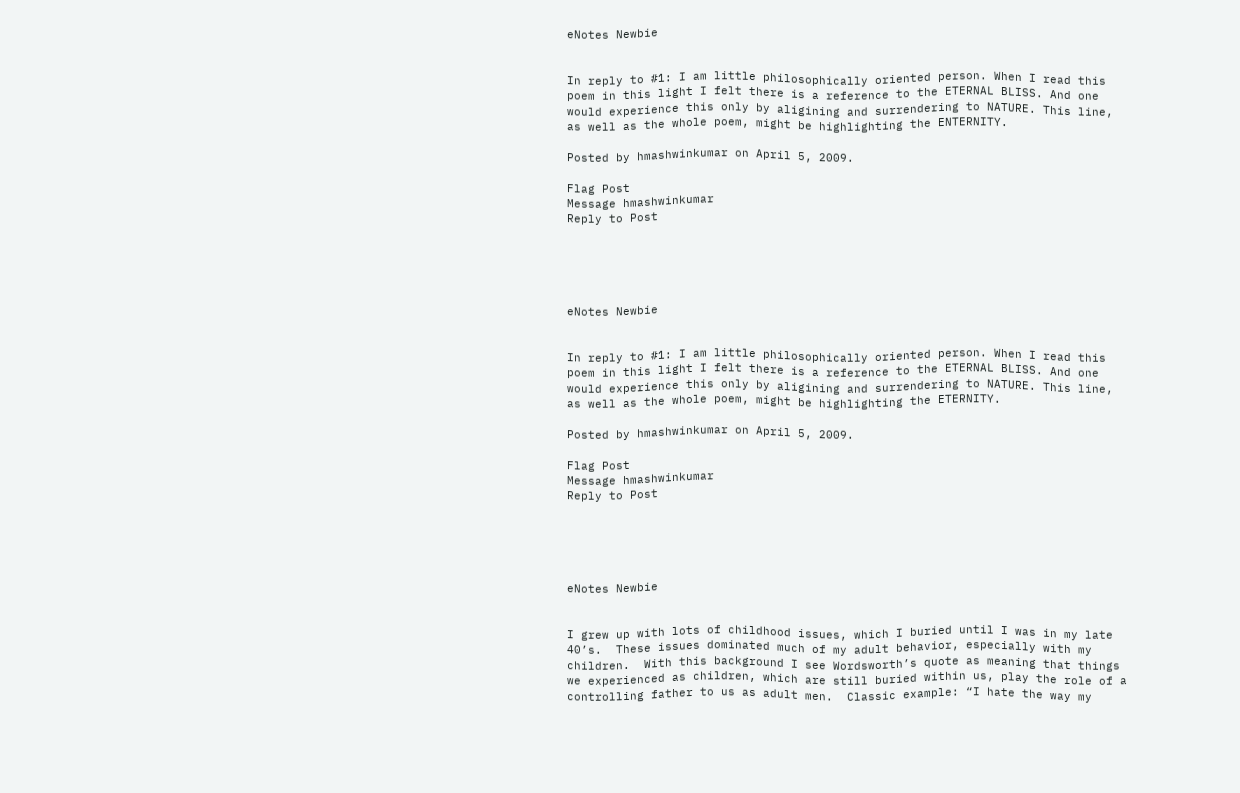eNotes Newbie


In reply to #1: I am little philosophically oriented person. When I read this poem in this light I felt there is a reference to the ETERNAL BLISS. And one would experience this only by aligining and surrendering to NATURE. This line, as well as the whole poem, might be highlighting the ENTERNITY.

Posted by hmashwinkumar on April 5, 2009.

Flag Post
Message hmashwinkumar
Reply to Post





eNotes Newbie


In reply to #1: I am little philosophically oriented person. When I read this poem in this light I felt there is a reference to the ETERNAL BLISS. And one would experience this only by aligining and surrendering to NATURE. This line, as well as the whole poem, might be highlighting the ETERNITY.

Posted by hmashwinkumar on April 5, 2009.

Flag Post
Message hmashwinkumar
Reply to Post





eNotes Newbie


I grew up with lots of childhood issues, which I buried until I was in my late 40’s.  These issues dominated much of my adult behavior, especially with my children.  With this background I see Wordsworth’s quote as meaning that things we experienced as children, which are still buried within us, play the role of a controlling father to us as adult men.  Classic example: “I hate the way my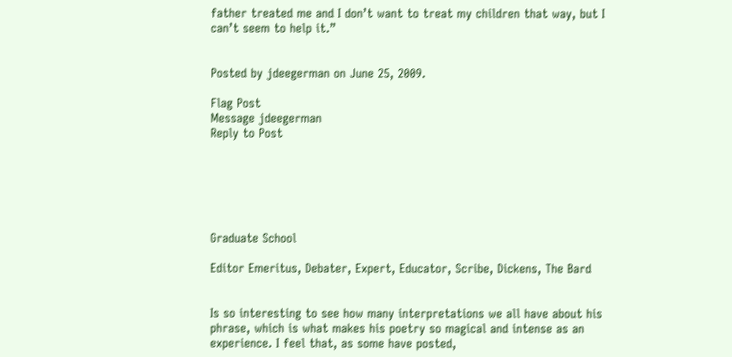father treated me and I don’t want to treat my children that way, but I can’t seem to help it.”


Posted by jdeegerman on June 25, 2009.

Flag Post
Message jdeegerman
Reply to Post






Graduate School

Editor Emeritus, Debater, Expert, Educator, Scribe, Dickens, The Bard


Is so interesting to see how many interpretations we all have about his phrase, which is what makes his poetry so magical and intense as an experience. I feel that, as some have posted,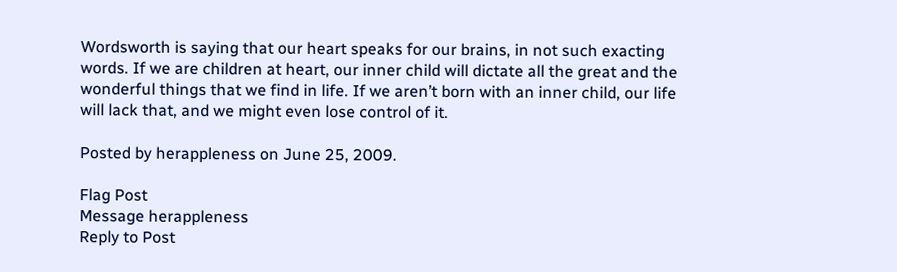Wordsworth is saying that our heart speaks for our brains, in not such exacting words. If we are children at heart, our inner child will dictate all the great and the wonderful things that we find in life. If we aren’t born with an inner child, our life will lack that, and we might even lose control of it.

Posted by herappleness on June 25, 2009.

Flag Post
Message herappleness
Reply to Post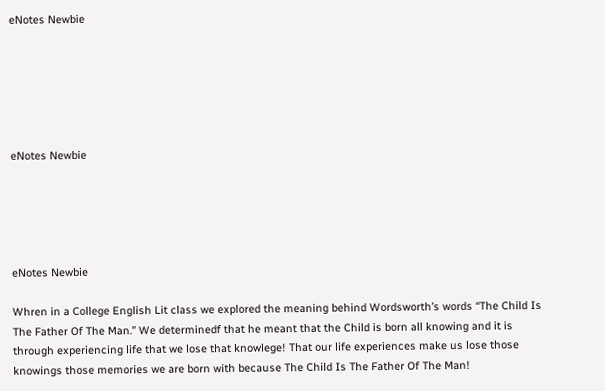eNotes Newbie






eNotes Newbie





eNotes Newbie

Whren in a College English Lit class we explored the meaning behind Wordsworth’s words “The Child Is The Father Of The Man.” We determinedf that he meant that the Child is born all knowing and it is through experiencing life that we lose that knowlege! That our life experiences make us lose those knowings those memories we are born with because The Child Is The Father Of The Man!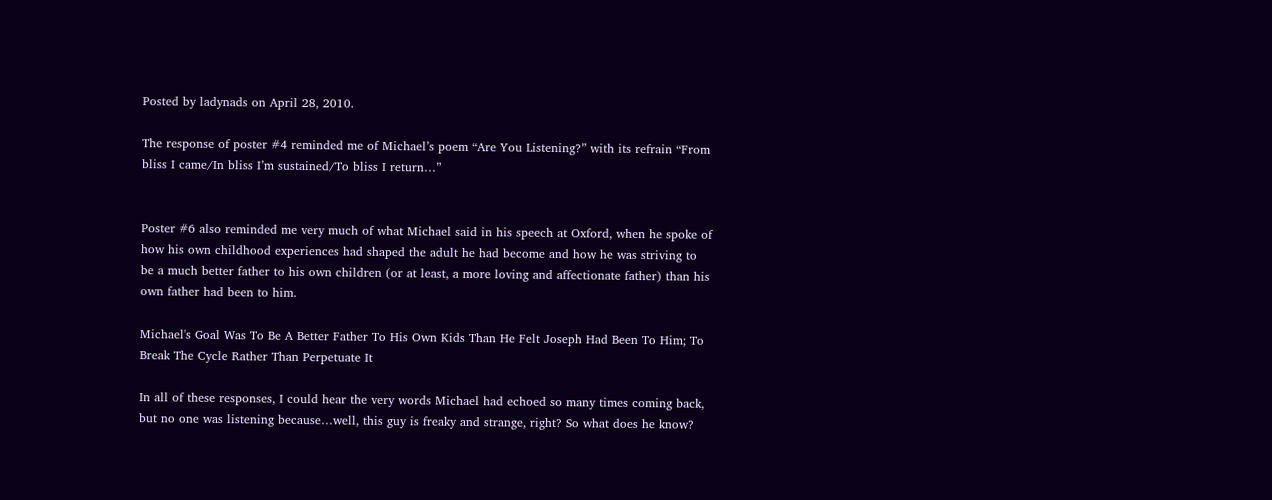Posted by ladynads on April 28, 2010.

The response of poster #4 reminded me of Michael’s poem “Are You Listening?” with its refrain “From bliss I came/In bliss I’m sustained/To bliss I return…”


Poster #6 also reminded me very much of what Michael said in his speech at Oxford, when he spoke of how his own childhood experiences had shaped the adult he had become and how he was striving to be a much better father to his own children (or at least, a more loving and affectionate father) than his own father had been to him.

Michael's Goal Was To Be A Better Father To His Own Kids Than He Felt Joseph Had Been To Him; To Break The Cycle Rather Than Perpetuate It

In all of these responses, I could hear the very words Michael had echoed so many times coming back, but no one was listening because…well, this guy is freaky and strange, right? So what does he know?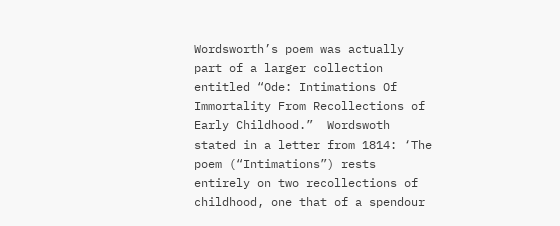Wordsworth’s poem was actually part of a larger collection entitled “Ode: Intimations Of Immortality From Recollections of Early Childhood.”  Wordswoth stated in a letter from 1814: ‘The poem (“Intimations”) rests entirely on two recollections of childhood, one that of a spendour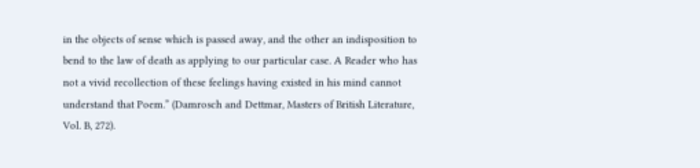in the objects of sense which is passed away, and the other an indisposition to bend to the law of death as applying to our particular case. A Reader who has not a vivid recollection of these feelings having existed in his mind cannot understand that Poem.” (Damrosch and Dettmar, Masters of British Literature, Vol. B, 272).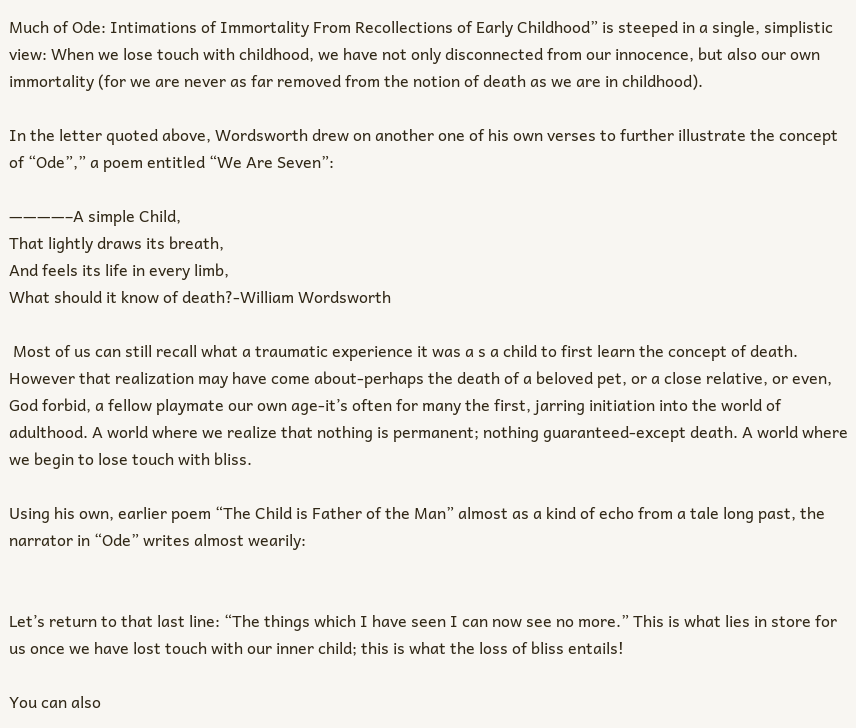Much of Ode: Intimations of Immortality From Recollections of Early Childhood” is steeped in a single, simplistic view: When we lose touch with childhood, we have not only disconnected from our innocence, but also our own immortality (for we are never as far removed from the notion of death as we are in childhood).

In the letter quoted above, Wordsworth drew on another one of his own verses to further illustrate the concept of “Ode”,” a poem entitled “We Are Seven”:

————–A simple Child,
That lightly draws its breath,
And feels its life in every limb,
What should it know of death?-William Wordsworth

 Most of us can still recall what a traumatic experience it was a s a child to first learn the concept of death. However that realization may have come about-perhaps the death of a beloved pet, or a close relative, or even, God forbid, a fellow playmate our own age-it’s often for many the first, jarring initiation into the world of adulthood. A world where we realize that nothing is permanent; nothing guaranteed-except death. A world where we begin to lose touch with bliss.

Using his own, earlier poem “The Child is Father of the Man” almost as a kind of echo from a tale long past, the narrator in “Ode” writes almost wearily:


Let’s return to that last line: “The things which I have seen I can now see no more.” This is what lies in store for us once we have lost touch with our inner child; this is what the loss of bliss entails!

You can also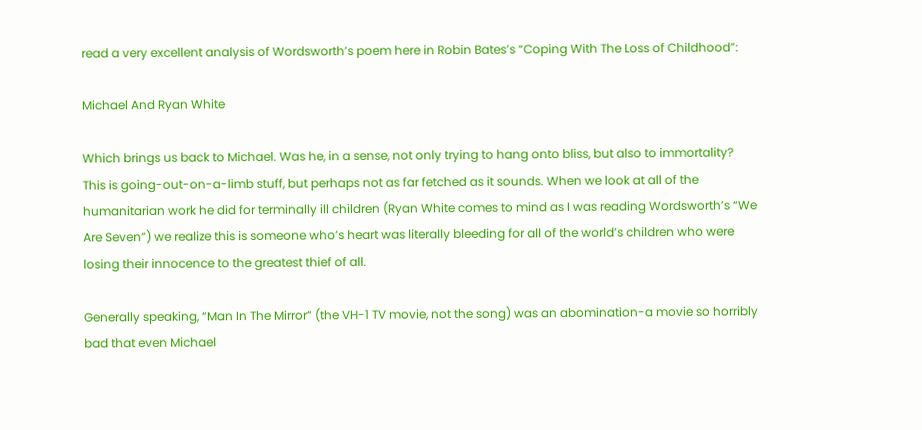read a very excellent analysis of Wordsworth’s poem here in Robin Bates’s “Coping With The Loss of Childhood”:

Michael And Ryan White

Which brings us back to Michael. Was he, in a sense, not only trying to hang onto bliss, but also to immortality? This is going-out-on-a-limb stuff, but perhaps not as far fetched as it sounds. When we look at all of the humanitarian work he did for terminally ill children (Ryan White comes to mind as I was reading Wordsworth’s “We Are Seven”) we realize this is someone who’s heart was literally bleeding for all of the world’s children who were losing their innocence to the greatest thief of all.

Generally speaking, “Man In The Mirror” (the VH-1 TV movie, not the song) was an abomination-a movie so horribly bad that even Michael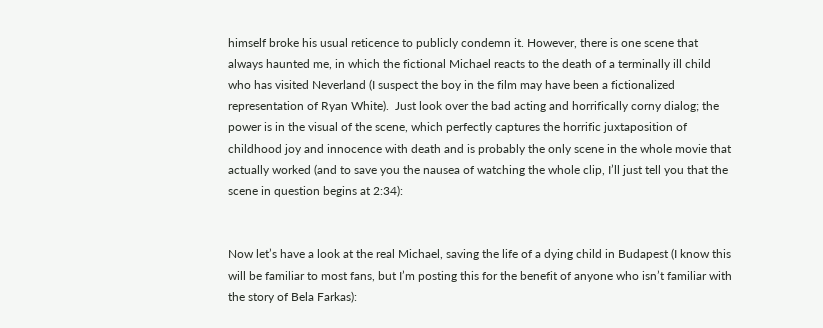himself broke his usual reticence to publicly condemn it. However, there is one scene that always haunted me, in which the fictional Michael reacts to the death of a terminally ill child who has visited Neverland (I suspect the boy in the film may have been a fictionalized representation of Ryan White).  Just look over the bad acting and horrifically corny dialog; the power is in the visual of the scene, which perfectly captures the horrific juxtaposition of childhood joy and innocence with death and is probably the only scene in the whole movie that actually worked (and to save you the nausea of watching the whole clip, I’ll just tell you that the scene in question begins at 2:34):


Now let’s have a look at the real Michael, saving the life of a dying child in Budapest (I know this will be familiar to most fans, but I’m posting this for the benefit of anyone who isn’t familiar with the story of Bela Farkas):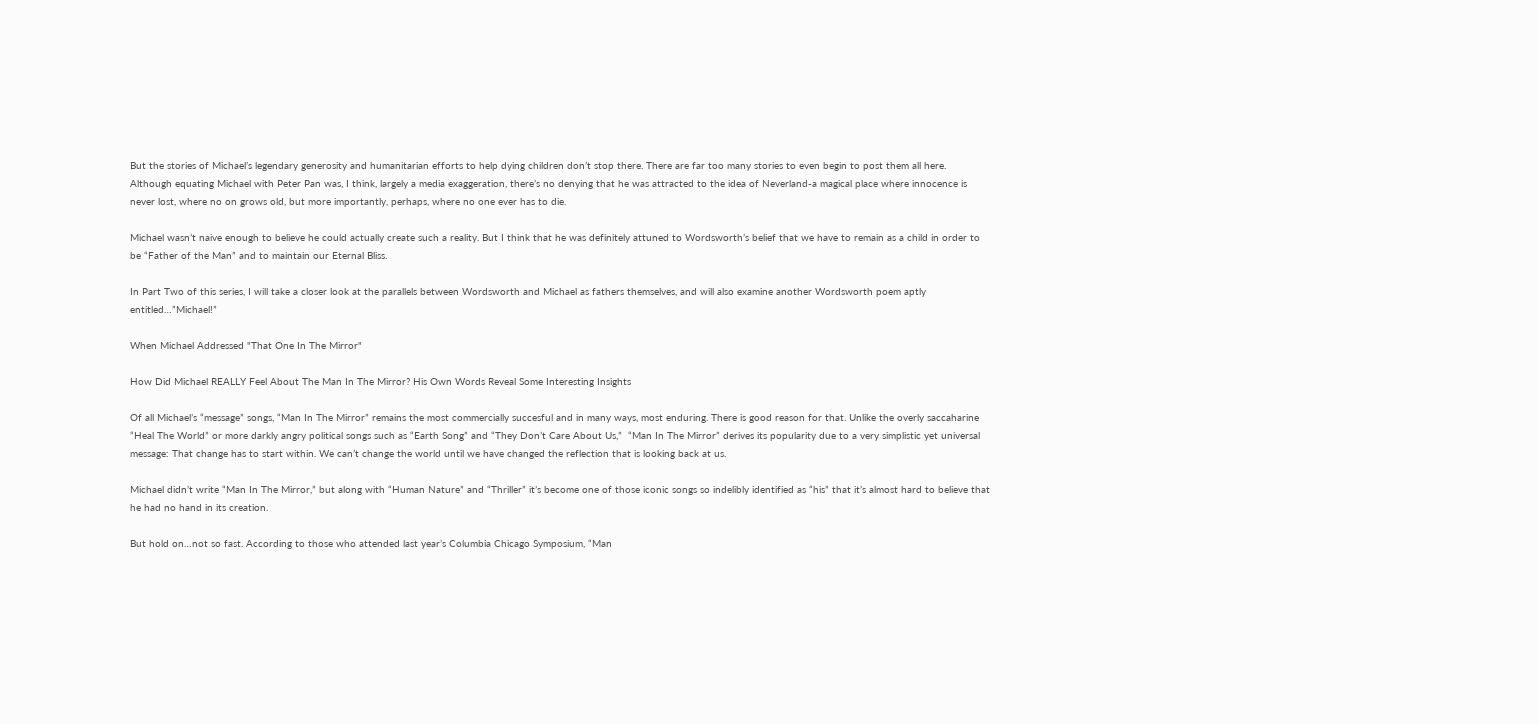But the stories of Michael’s legendary generosity and humanitarian efforts to help dying children don’t stop there. There are far too many stories to even begin to post them all here. Although equating Michael with Peter Pan was, I think, largely a media exaggeration, there’s no denying that he was attracted to the idea of Neverland-a magical place where innocence is never lost, where no on grows old, but more importantly, perhaps, where no one ever has to die.

Michael wasn’t naive enough to believe he could actually create such a reality. But I think that he was definitely attuned to Wordsworth’s belief that we have to remain as a child in order to be “Father of the Man” and to maintain our Eternal Bliss.

In Part Two of this series, I will take a closer look at the parallels between Wordsworth and Michael as fathers themselves, and will also examine another Wordsworth poem aptly entitled…”Michael!”

When Michael Addressed "That One In The Mirror"

How Did Michael REALLY Feel About The Man In The Mirror? His Own Words Reveal Some Interesting Insights

Of all Michael’s “message” songs, “Man In The Mirror” remains the most commercially succesful and in many ways, most enduring. There is good reason for that. Unlike the overly saccaharine  “Heal The World” or more darkly angry political songs such as “Earth Song” and “They Don’t Care About Us,”  “Man In The Mirror” derives its popularity due to a very simplistic yet universal message: That change has to start within. We can’t change the world until we have changed the reflection that is looking back at us.

Michael didn’t write “Man In The Mirror,” but along with “Human Nature” and “Thriller” it’s become one of those iconic songs so indelibly identified as “his” that it’s almost hard to believe that he had no hand in its creation.

But hold on…not so fast. According to those who attended last year’s Columbia Chicago Symposium, “Man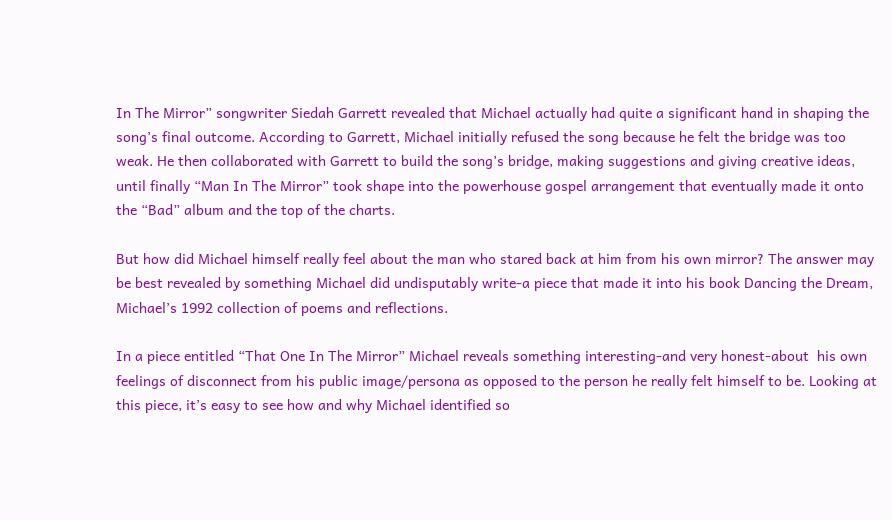In The Mirror” songwriter Siedah Garrett revealed that Michael actually had quite a significant hand in shaping the song’s final outcome. According to Garrett, Michael initially refused the song because he felt the bridge was too weak. He then collaborated with Garrett to build the song’s bridge, making suggestions and giving creative ideas, until finally “Man In The Mirror” took shape into the powerhouse gospel arrangement that eventually made it onto the “Bad” album and the top of the charts.

But how did Michael himself really feel about the man who stared back at him from his own mirror? The answer may be best revealed by something Michael did undisputably write-a piece that made it into his book Dancing the Dream, Michael’s 1992 collection of poems and reflections.

In a piece entitled “That One In The Mirror” Michael reveals something interesting-and very honest-about  his own feelings of disconnect from his public image/persona as opposed to the person he really felt himself to be. Looking at this piece, it’s easy to see how and why Michael identified so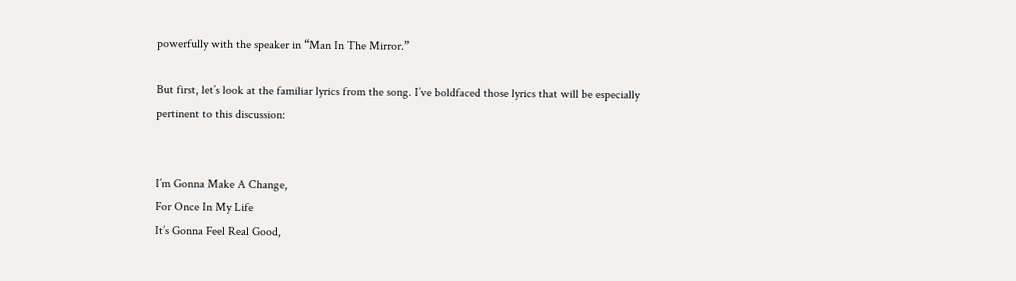powerfully with the speaker in “Man In The Mirror.”

But first, let’s look at the familiar lyrics from the song. I’ve boldfaced those lyrics that will be especially pertinent to this discussion:


I’m Gonna Make A Change,
For Once In My Life
It’s Gonna Feel Real Good,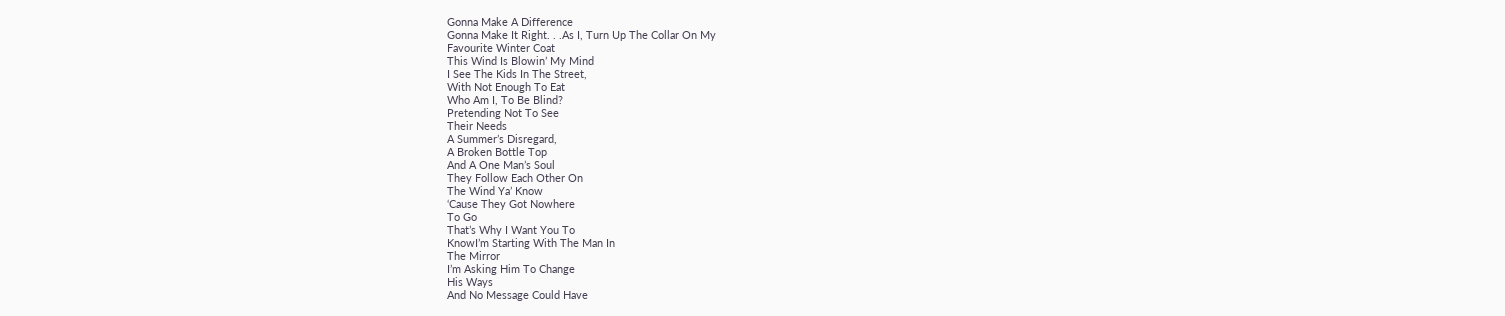Gonna Make A Difference
Gonna Make It Right. . .As I, Turn Up The Collar On My
Favourite Winter Coat
This Wind Is Blowin’ My Mind
I See The Kids In The Street,
With Not Enough To Eat
Who Am I, To Be Blind?
Pretending Not To See
Their Needs
A Summer’s Disregard,
A Broken Bottle Top
And A One Man’s Soul
They Follow Each Other On
The Wind Ya’ Know
‘Cause They Got Nowhere
To Go
That’s Why I Want You To
KnowI’m Starting With The Man In
The Mirror
I’m Asking Him To Change
His Ways
And No Message Could Have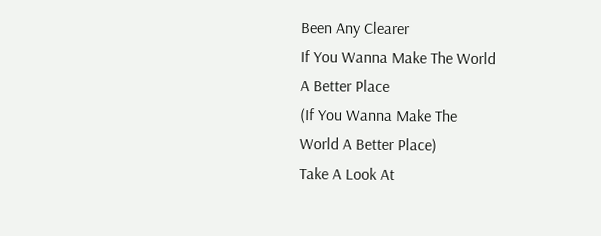Been Any Clearer
If You Wanna Make The World
A Better Place
(If You Wanna Make The
World A Better Place)
Take A Look At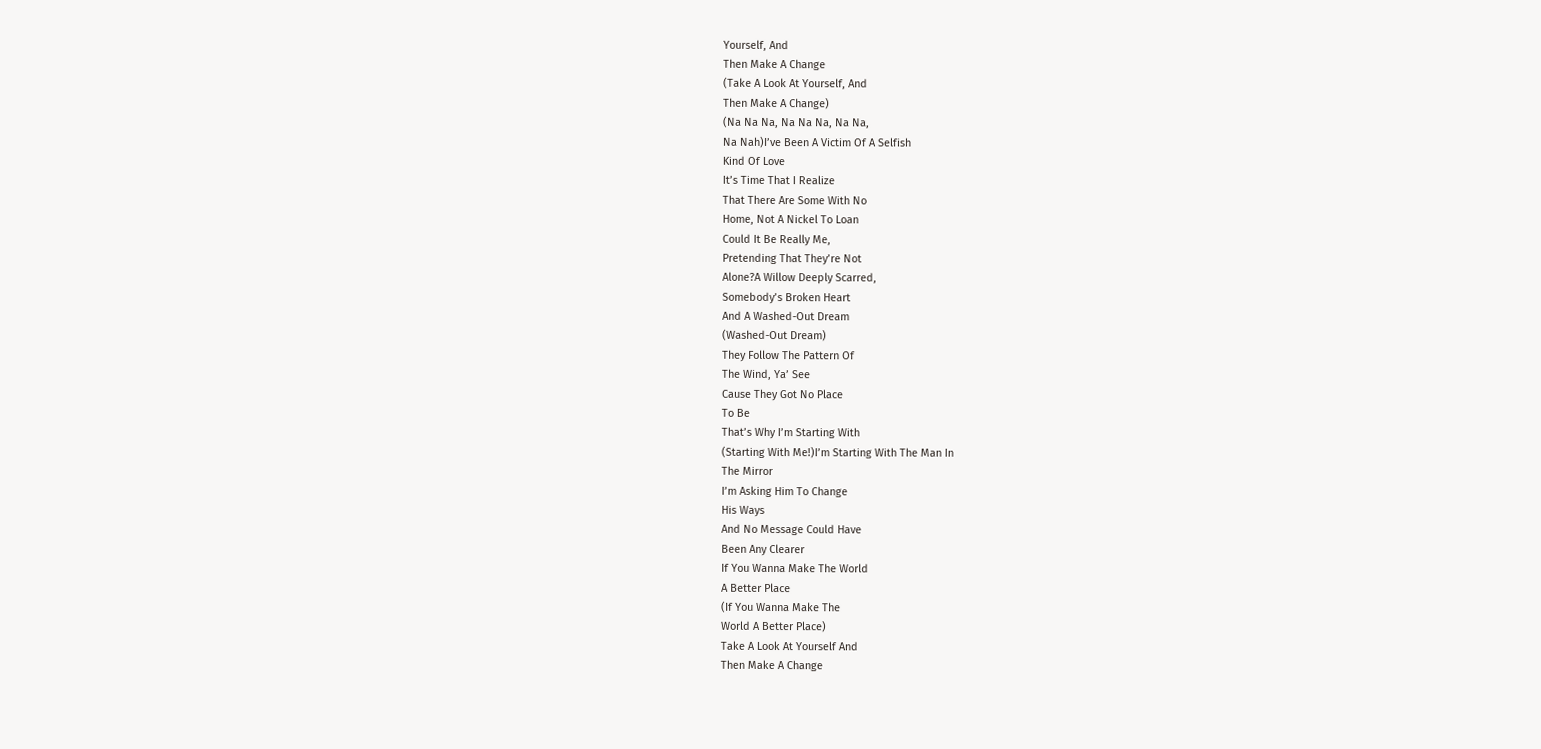Yourself, And
Then Make A Change
(Take A Look At Yourself, And
Then Make A Change)
(Na Na Na, Na Na Na, Na Na,
Na Nah)I’ve Been A Victim Of A Selfish
Kind Of Love
It’s Time That I Realize
That There Are Some With No
Home, Not A Nickel To Loan
Could It Be Really Me,
Pretending That They’re Not
Alone?A Willow Deeply Scarred,
Somebody’s Broken Heart
And A Washed-Out Dream
(Washed-Out Dream)
They Follow The Pattern Of
The Wind, Ya’ See
Cause They Got No Place
To Be
That’s Why I’m Starting With
(Starting With Me!)I’m Starting With The Man In
The Mirror
I’m Asking Him To Change
His Ways
And No Message Could Have
Been Any Clearer
If You Wanna Make The World
A Better Place
(If You Wanna Make The
World A Better Place)
Take A Look At Yourself And
Then Make A Change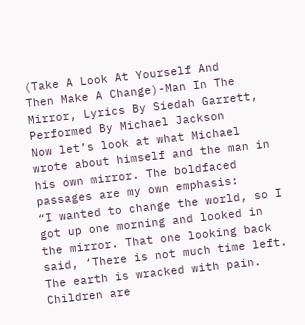(Take A Look At Yourself And
Then Make A Change)-Man In The Mirror, Lyrics By Siedah Garrett, Performed By Michael Jackson
Now let’s look at what Michael wrote about himself and the man in his own mirror. The boldfaced passages are my own emphasis:
“I wanted to change the world, so I got up one morning and looked in the mirror. That one looking back said, ‘There is not much time left. The earth is wracked with pain. Children are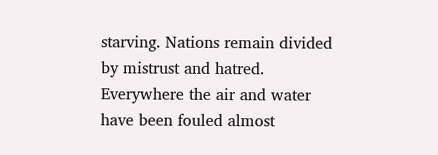starving. Nations remain divided by mistrust and hatred. Everywhere the air and water have been fouled almost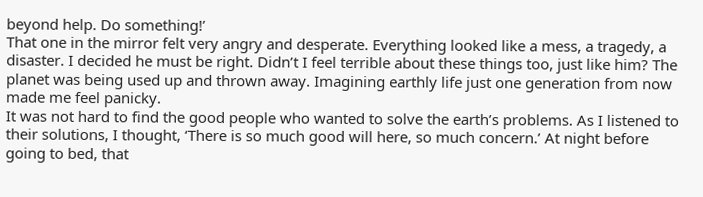beyond help. Do something!’
That one in the mirror felt very angry and desperate. Everything looked like a mess, a tragedy, a disaster. I decided he must be right. Didn’t I feel terrible about these things too, just like him? The planet was being used up and thrown away. Imagining earthly life just one generation from now made me feel panicky.
It was not hard to find the good people who wanted to solve the earth’s problems. As I listened to their solutions, I thought, ‘There is so much good will here, so much concern.’ At night before going to bed, that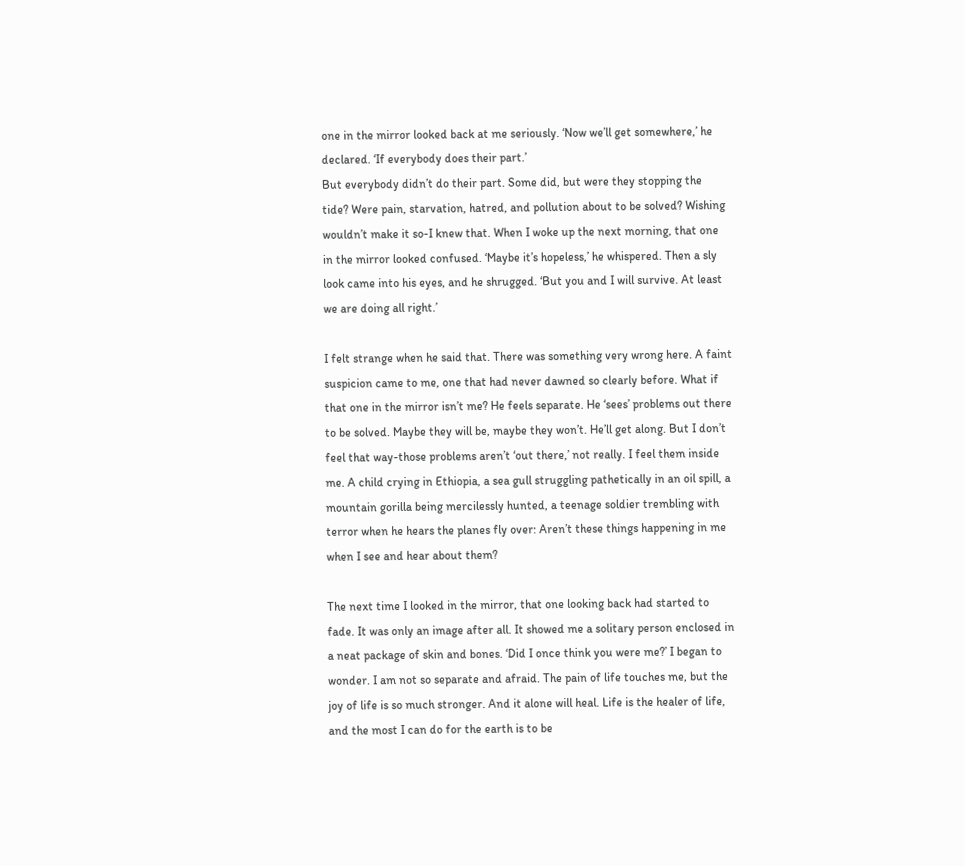one in the mirror looked back at me seriously. ‘Now we’ll get somewhere,’ he declared. ‘If everybody does their part.’
But everybody didn’t do their part. Some did, but were they stopping the tide? Were pain, starvation, hatred, and pollution about to be solved? Wishing wouldn’t make it so-I knew that. When I woke up the next morning, that one in the mirror looked confused. ‘Maybe it’s hopeless,’ he whispered. Then a sly look came into his eyes, and he shrugged. ‘But you and I will survive. At least we are doing all right.’

I felt strange when he said that. There was something very wrong here. A faint suspicion came to me, one that had never dawned so clearly before. What if that one in the mirror isn’t me? He feels separate. He ‘sees’ problems out there to be solved. Maybe they will be, maybe they won’t. He’ll get along. But I don’t feel that way-those problems aren’t ‘out there,’ not really. I feel them inside me. A child crying in Ethiopia, a sea gull struggling pathetically in an oil spill, a mountain gorilla being mercilessly hunted, a teenage soldier trembling with terror when he hears the planes fly over: Aren’t these things happening in me when I see and hear about them?

The next time I looked in the mirror, that one looking back had started to fade. It was only an image after all. It showed me a solitary person enclosed in a neat package of skin and bones. ‘Did I once think you were me?’ I began to wonder. I am not so separate and afraid. The pain of life touches me, but the joy of life is so much stronger. And it alone will heal. Life is the healer of life, and the most I can do for the earth is to be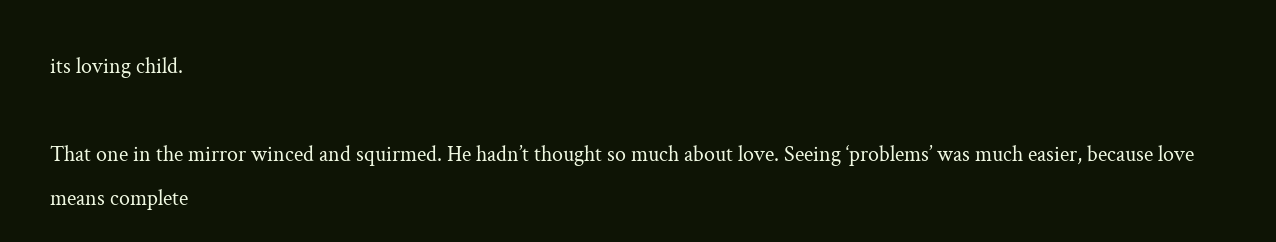its loving child.

That one in the mirror winced and squirmed. He hadn’t thought so much about love. Seeing ‘problems’ was much easier, because love means complete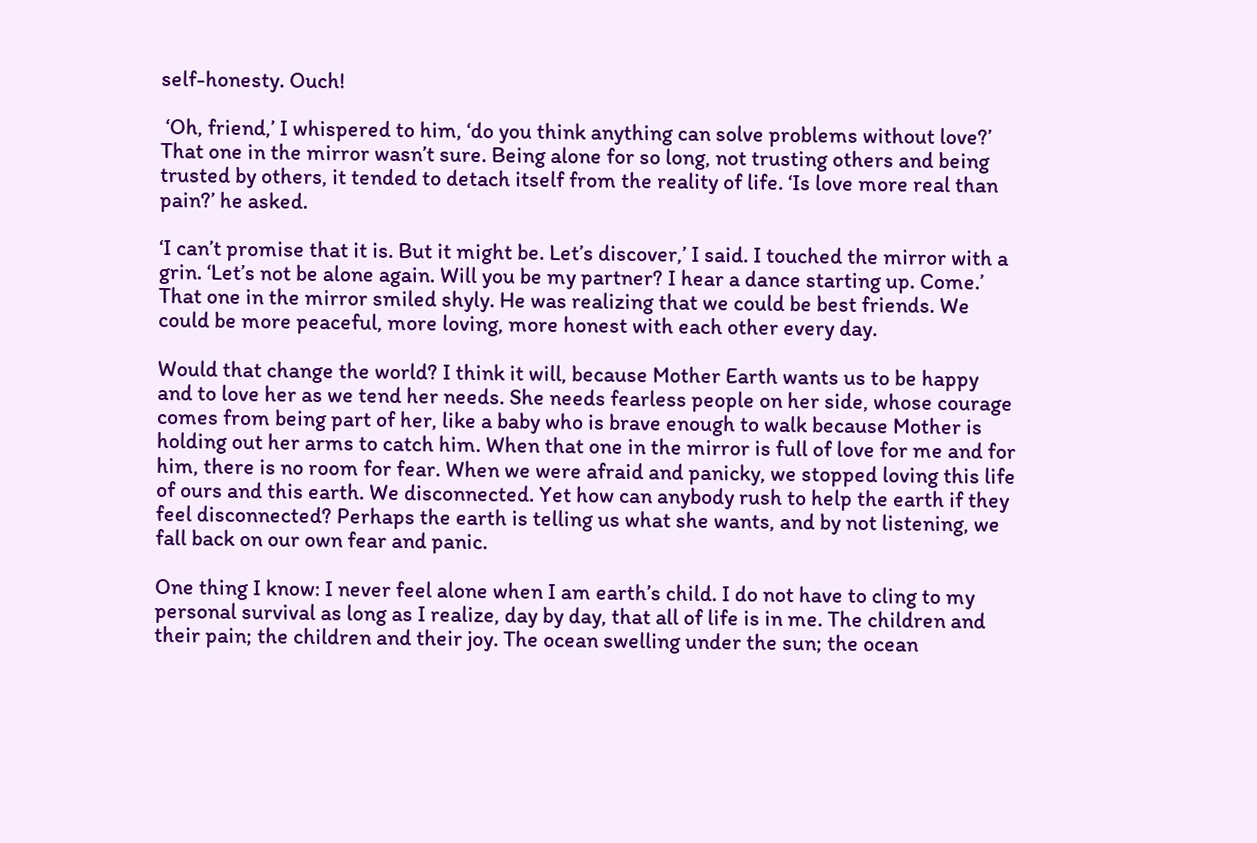self-honesty. Ouch!

 ‘Oh, friend,’ I whispered to him, ‘do you think anything can solve problems without love?’ That one in the mirror wasn’t sure. Being alone for so long, not trusting others and being trusted by others, it tended to detach itself from the reality of life. ‘Is love more real than pain?’ he asked.

‘I can’t promise that it is. But it might be. Let’s discover,’ I said. I touched the mirror with a grin. ‘Let’s not be alone again. Will you be my partner? I hear a dance starting up. Come.’ That one in the mirror smiled shyly. He was realizing that we could be best friends. We could be more peaceful, more loving, more honest with each other every day.

Would that change the world? I think it will, because Mother Earth wants us to be happy and to love her as we tend her needs. She needs fearless people on her side, whose courage comes from being part of her, like a baby who is brave enough to walk because Mother is holding out her arms to catch him. When that one in the mirror is full of love for me and for him, there is no room for fear. When we were afraid and panicky, we stopped loving this life of ours and this earth. We disconnected. Yet how can anybody rush to help the earth if they feel disconnected? Perhaps the earth is telling us what she wants, and by not listening, we fall back on our own fear and panic.

One thing I know: I never feel alone when I am earth’s child. I do not have to cling to my personal survival as long as I realize, day by day, that all of life is in me. The children and their pain; the children and their joy. The ocean swelling under the sun; the ocean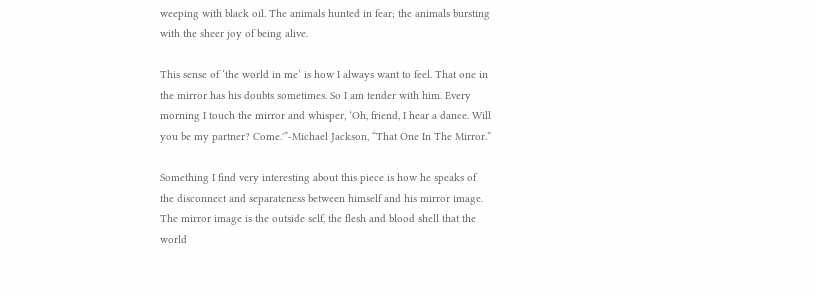weeping with black oil. The animals hunted in fear; the animals bursting with the sheer joy of being alive.

This sense of ‘the world in me’ is how I always want to feel. That one in the mirror has his doubts sometimes. So I am tender with him. Every morning I touch the mirror and whisper, ‘Oh, friend, I hear a dance. Will you be my partner? Come.'”-Michael Jackson, “That One In The Mirror.”

Something I find very interesting about this piece is how he speaks of the disconnect and separateness between himself and his mirror image. The mirror image is the outside self, the flesh and blood shell that the world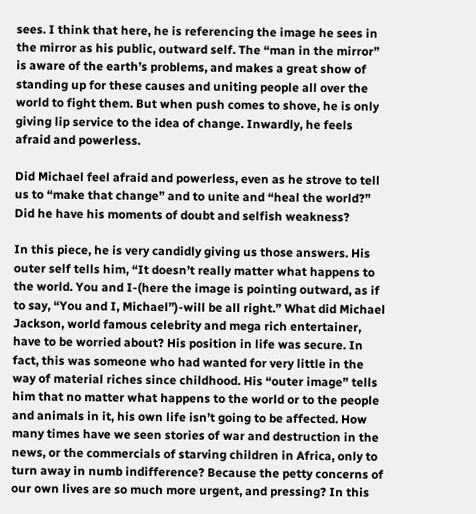sees. I think that here, he is referencing the image he sees in the mirror as his public, outward self. The “man in the mirror” is aware of the earth’s problems, and makes a great show of standing up for these causes and uniting people all over the world to fight them. But when push comes to shove, he is only giving lip service to the idea of change. Inwardly, he feels afraid and powerless.

Did Michael feel afraid and powerless, even as he strove to tell us to “make that change” and to unite and “heal the world?” Did he have his moments of doubt and selfish weakness?

In this piece, he is very candidly giving us those answers. His outer self tells him, “It doesn’t really matter what happens to the world. You and I-(here the image is pointing outward, as if to say, “You and I, Michael”)-will be all right.” What did Michael Jackson, world famous celebrity and mega rich entertainer, have to be worried about? His position in life was secure. In fact, this was someone who had wanted for very little in the way of material riches since childhood. His “outer image” tells him that no matter what happens to the world or to the people and animals in it, his own life isn’t going to be affected. How many times have we seen stories of war and destruction in the news, or the commercials of starving children in Africa, only to turn away in numb indifference? Because the petty concerns of our own lives are so much more urgent, and pressing? In this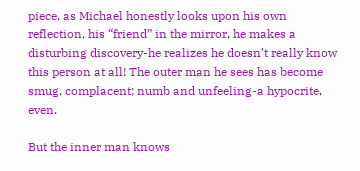piece, as Michael honestly looks upon his own reflection, his “friend” in the mirror, he makes a disturbing discovery-he realizes he doesn’t really know this person at all! The outer man he sees has become smug, complacent; numb and unfeeling-a hypocrite, even.

But the inner man knows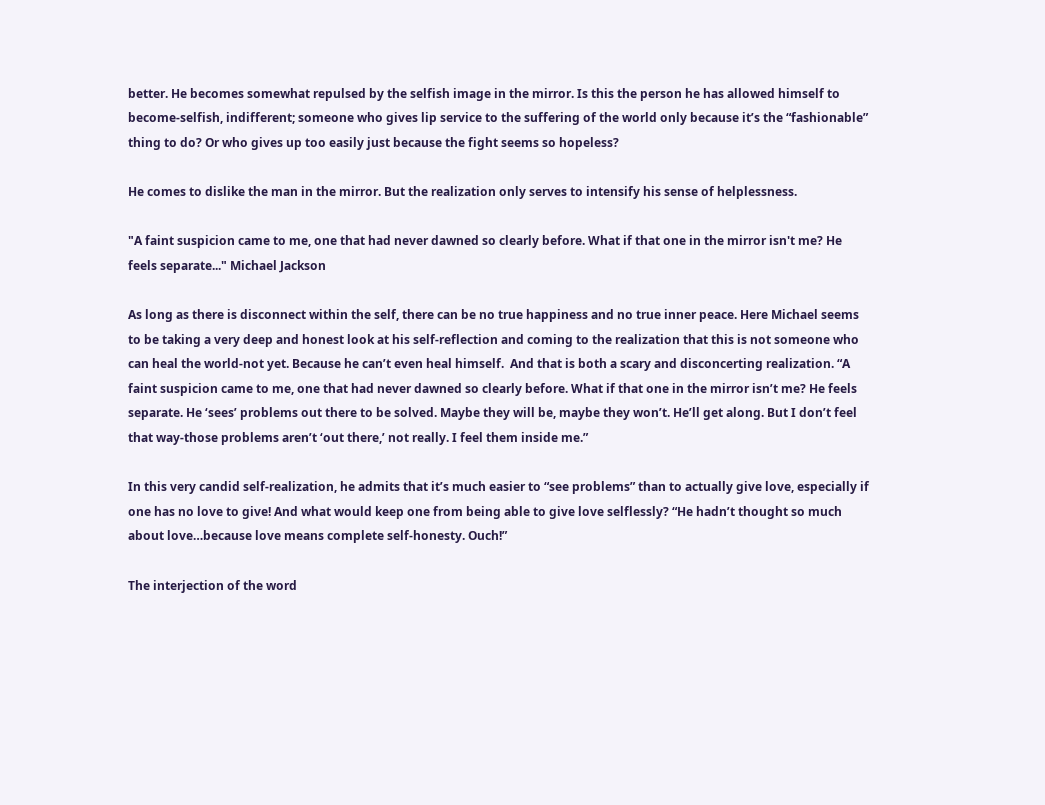better. He becomes somewhat repulsed by the selfish image in the mirror. Is this the person he has allowed himself to become-selfish, indifferent; someone who gives lip service to the suffering of the world only because it’s the “fashionable” thing to do? Or who gives up too easily just because the fight seems so hopeless?

He comes to dislike the man in the mirror. But the realization only serves to intensify his sense of helplessness.

"A faint suspicion came to me, one that had never dawned so clearly before. What if that one in the mirror isn't me? He feels separate..." Michael Jackson

As long as there is disconnect within the self, there can be no true happiness and no true inner peace. Here Michael seems to be taking a very deep and honest look at his self-reflection and coming to the realization that this is not someone who can heal the world-not yet. Because he can’t even heal himself.  And that is both a scary and disconcerting realization. “A faint suspicion came to me, one that had never dawned so clearly before. What if that one in the mirror isn’t me? He feels separate. He ‘sees’ problems out there to be solved. Maybe they will be, maybe they won’t. He’ll get along. But I don’t feel that way-those problems aren’t ‘out there,’ not really. I feel them inside me.”

In this very candid self-realization, he admits that it’s much easier to “see problems” than to actually give love, especially if one has no love to give! And what would keep one from being able to give love selflessly? “He hadn’t thought so much about love…because love means complete self-honesty. Ouch!”

The interjection of the word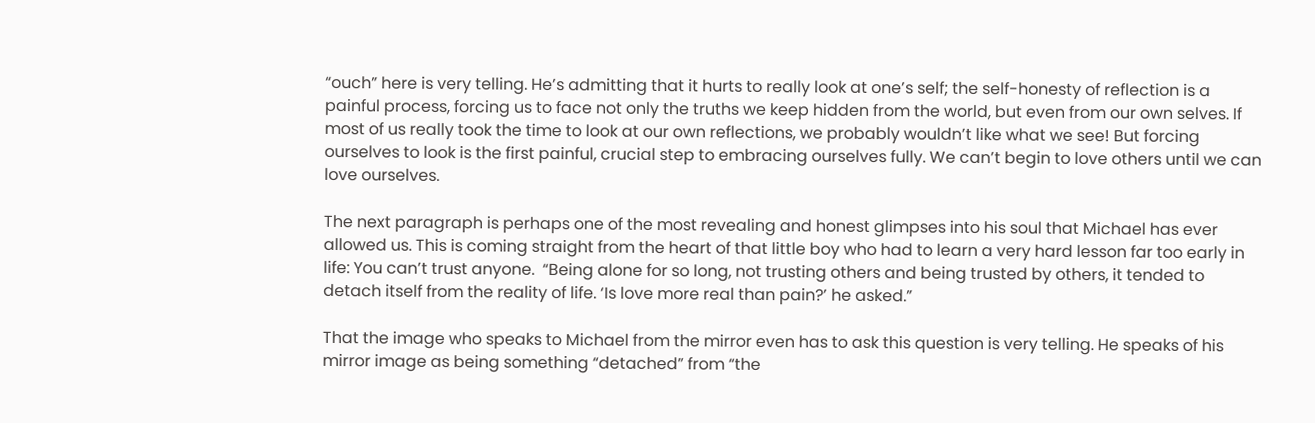“ouch” here is very telling. He’s admitting that it hurts to really look at one’s self; the self-honesty of reflection is a painful process, forcing us to face not only the truths we keep hidden from the world, but even from our own selves. If most of us really took the time to look at our own reflections, we probably wouldn’t like what we see! But forcing ourselves to look is the first painful, crucial step to embracing ourselves fully. We can’t begin to love others until we can love ourselves.

The next paragraph is perhaps one of the most revealing and honest glimpses into his soul that Michael has ever allowed us. This is coming straight from the heart of that little boy who had to learn a very hard lesson far too early in life: You can’t trust anyone.  “Being alone for so long, not trusting others and being trusted by others, it tended to detach itself from the reality of life. ‘Is love more real than pain?’ he asked.”

That the image who speaks to Michael from the mirror even has to ask this question is very telling. He speaks of his mirror image as being something “detached” from “the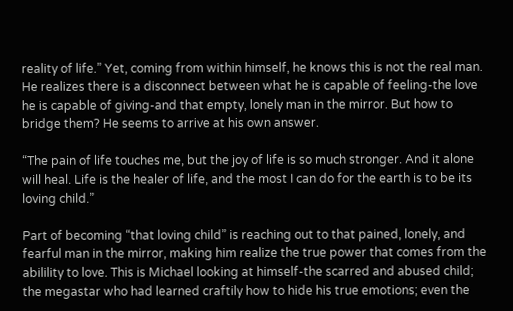reality of life.” Yet, coming from within himself, he knows this is not the real man. He realizes there is a disconnect between what he is capable of feeling-the love he is capable of giving-and that empty, lonely man in the mirror. But how to bridge them? He seems to arrive at his own answer.

“The pain of life touches me, but the joy of life is so much stronger. And it alone will heal. Life is the healer of life, and the most I can do for the earth is to be its loving child.”

Part of becoming “that loving child” is reaching out to that pained, lonely, and fearful man in the mirror, making him realize the true power that comes from the abilility to love. This is Michael looking at himself-the scarred and abused child; the megastar who had learned craftily how to hide his true emotions; even the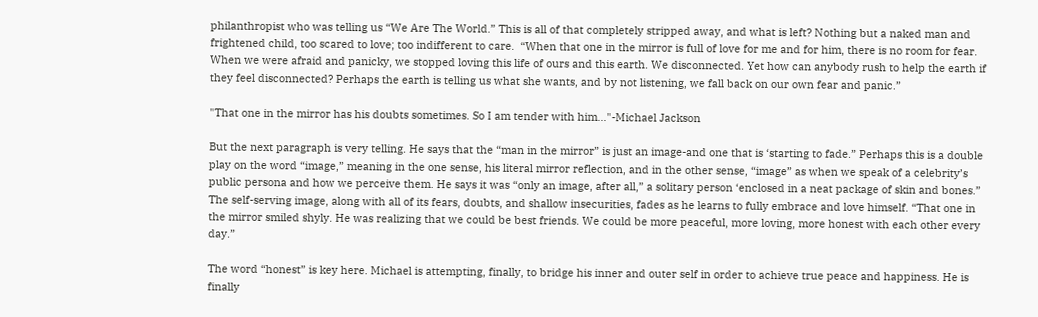philanthropist who was telling us “We Are The World.” This is all of that completely stripped away, and what is left? Nothing but a naked man and frightened child, too scared to love; too indifferent to care.  “When that one in the mirror is full of love for me and for him, there is no room for fear. When we were afraid and panicky, we stopped loving this life of ours and this earth. We disconnected. Yet how can anybody rush to help the earth if they feel disconnected? Perhaps the earth is telling us what she wants, and by not listening, we fall back on our own fear and panic.”

"That one in the mirror has his doubts sometimes. So I am tender with him..."-Michael Jackson

But the next paragraph is very telling. He says that the “man in the mirror” is just an image-and one that is ‘starting to fade.” Perhaps this is a double play on the word “image,” meaning in the one sense, his literal mirror reflection, and in the other sense, “image” as when we speak of a celebrity’s public persona and how we perceive them. He says it was “only an image, after all,” a solitary person ‘enclosed in a neat package of skin and bones.” The self-serving image, along with all of its fears, doubts, and shallow insecurities, fades as he learns to fully embrace and love himself. “That one in the mirror smiled shyly. He was realizing that we could be best friends. We could be more peaceful, more loving, more honest with each other every day.”

The word “honest” is key here. Michael is attempting, finally, to bridge his inner and outer self in order to achieve true peace and happiness. He is finally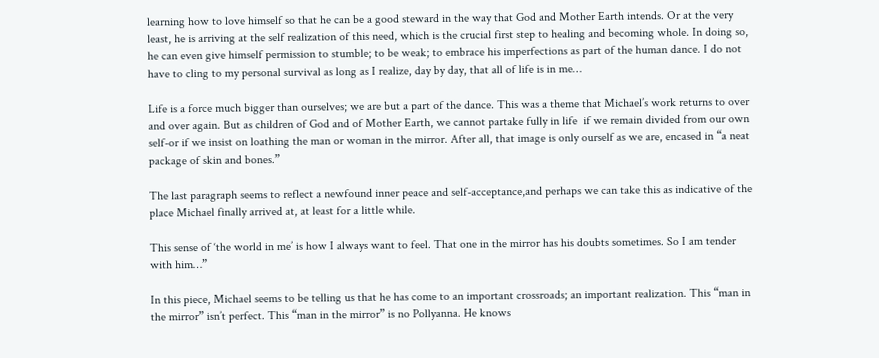learning how to love himself so that he can be a good steward in the way that God and Mother Earth intends. Or at the very least, he is arriving at the self realization of this need, which is the crucial first step to healing and becoming whole. In doing so, he can even give himself permission to stumble; to be weak; to embrace his imperfections as part of the human dance. I do not have to cling to my personal survival as long as I realize, day by day, that all of life is in me…

Life is a force much bigger than ourselves; we are but a part of the dance. This was a theme that Michael’s work returns to over and over again. But as children of God and of Mother Earth, we cannot partake fully in life  if we remain divided from our own self-or if we insist on loathing the man or woman in the mirror. After all, that image is only ourself as we are, encased in “a neat package of skin and bones.”

The last paragraph seems to reflect a newfound inner peace and self-acceptance,and perhaps we can take this as indicative of the place Michael finally arrived at, at least for a little while.

This sense of ‘the world in me’ is how I always want to feel. That one in the mirror has his doubts sometimes. So I am tender with him…”

In this piece, Michael seems to be telling us that he has come to an important crossroads; an important realization. This “man in the mirror” isn’t perfect. This “man in the mirror” is no Pollyanna. He knows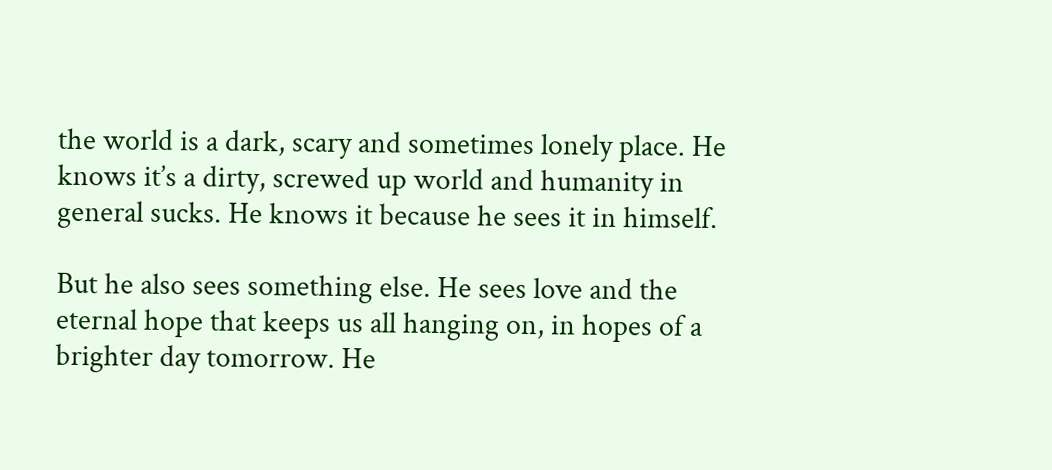the world is a dark, scary and sometimes lonely place. He knows it’s a dirty, screwed up world and humanity in general sucks. He knows it because he sees it in himself.

But he also sees something else. He sees love and the eternal hope that keeps us all hanging on, in hopes of a brighter day tomorrow. He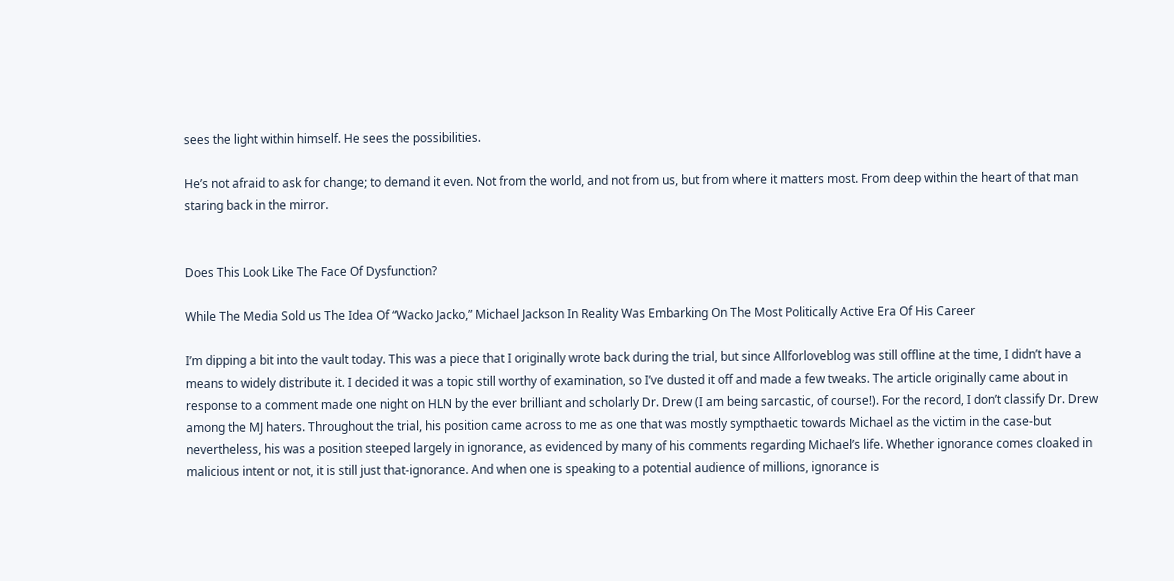sees the light within himself. He sees the possibilities.

He’s not afraid to ask for change; to demand it even. Not from the world, and not from us, but from where it matters most. From deep within the heart of that man staring back in the mirror.


Does This Look Like The Face Of Dysfunction?

While The Media Sold us The Idea Of “Wacko Jacko,” Michael Jackson In Reality Was Embarking On The Most Politically Active Era Of His Career

I’m dipping a bit into the vault today. This was a piece that I originally wrote back during the trial, but since Allforloveblog was still offline at the time, I didn’t have a means to widely distribute it. I decided it was a topic still worthy of examination, so I’ve dusted it off and made a few tweaks. The article originally came about in response to a comment made one night on HLN by the ever brilliant and scholarly Dr. Drew (I am being sarcastic, of course!). For the record, I don’t classify Dr. Drew among the MJ haters. Throughout the trial, his position came across to me as one that was mostly sympthaetic towards Michael as the victim in the case-but nevertheless, his was a position steeped largely in ignorance, as evidenced by many of his comments regarding Michael’s life. Whether ignorance comes cloaked in malicious intent or not, it is still just that-ignorance. And when one is speaking to a potential audience of millions, ignorance is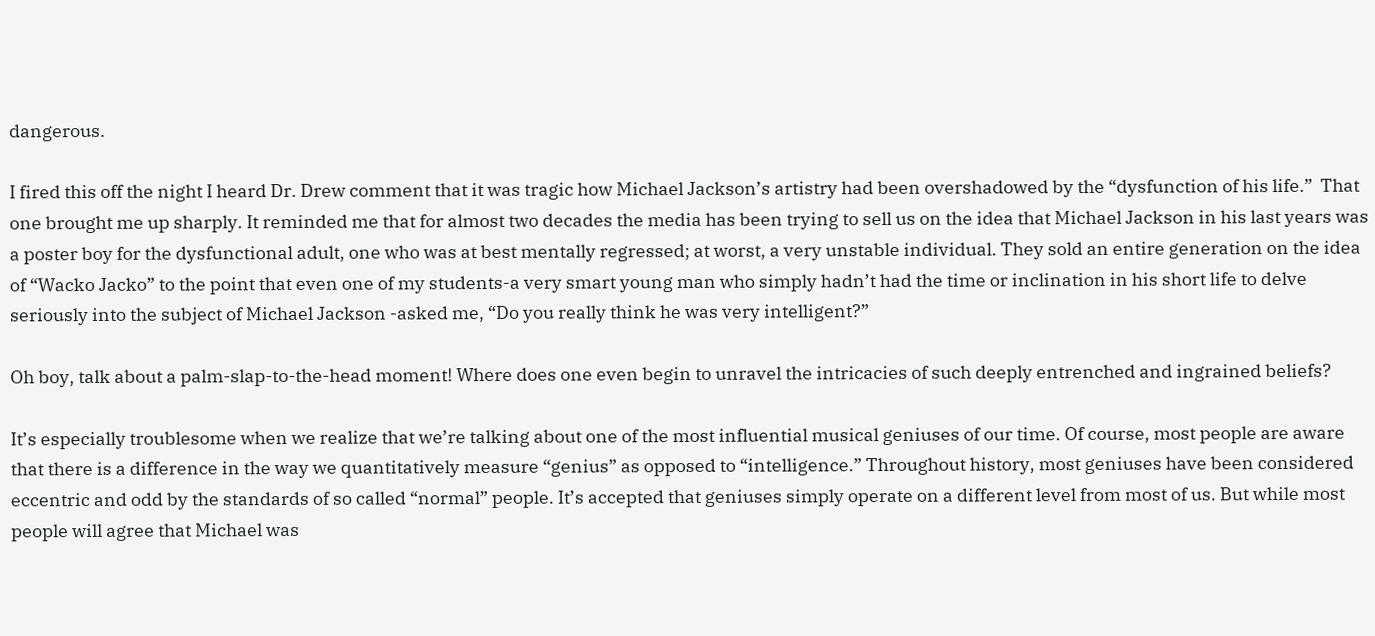dangerous.

I fired this off the night I heard Dr. Drew comment that it was tragic how Michael Jackson’s artistry had been overshadowed by the “dysfunction of his life.”  That one brought me up sharply. It reminded me that for almost two decades the media has been trying to sell us on the idea that Michael Jackson in his last years was a poster boy for the dysfunctional adult, one who was at best mentally regressed; at worst, a very unstable individual. They sold an entire generation on the idea of “Wacko Jacko” to the point that even one of my students-a very smart young man who simply hadn’t had the time or inclination in his short life to delve seriously into the subject of Michael Jackson -asked me, “Do you really think he was very intelligent?”

Oh boy, talk about a palm-slap-to-the-head moment! Where does one even begin to unravel the intricacies of such deeply entrenched and ingrained beliefs?

It’s especially troublesome when we realize that we’re talking about one of the most influential musical geniuses of our time. Of course, most people are aware that there is a difference in the way we quantitatively measure “genius” as opposed to “intelligence.” Throughout history, most geniuses have been considered eccentric and odd by the standards of so called “normal” people. It’s accepted that geniuses simply operate on a different level from most of us. But while most people will agree that Michael was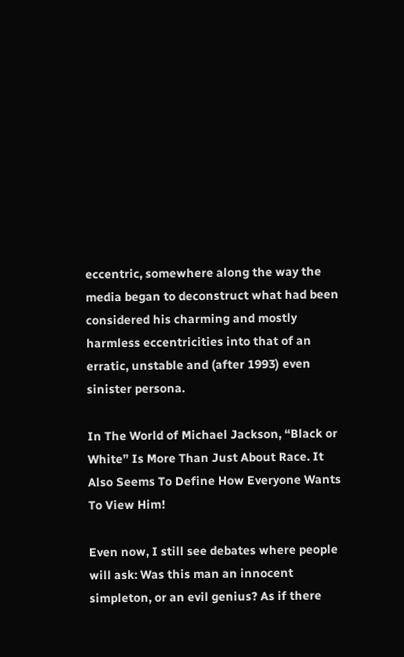eccentric, somewhere along the way the media began to deconstruct what had been considered his charming and mostly harmless eccentricities into that of an erratic, unstable and (after 1993) even sinister persona.

In The World of Michael Jackson, “Black or White” Is More Than Just About Race. It Also Seems To Define How Everyone Wants To View Him!

Even now, I still see debates where people will ask: Was this man an innocent simpleton, or an evil genius? As if there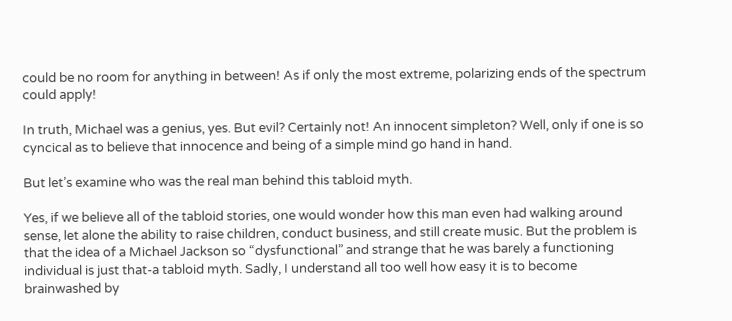could be no room for anything in between! As if only the most extreme, polarizing ends of the spectrum could apply!

In truth, Michael was a genius, yes. But evil? Certainly not! An innocent simpleton? Well, only if one is so cyncical as to believe that innocence and being of a simple mind go hand in hand.

But let’s examine who was the real man behind this tabloid myth.

Yes, if we believe all of the tabloid stories, one would wonder how this man even had walking around sense, let alone the ability to raise children, conduct business, and still create music. But the problem is that the idea of a Michael Jackson so “dysfunctional” and strange that he was barely a functioning individual is just that-a tabloid myth. Sadly, I understand all too well how easy it is to become brainwashed by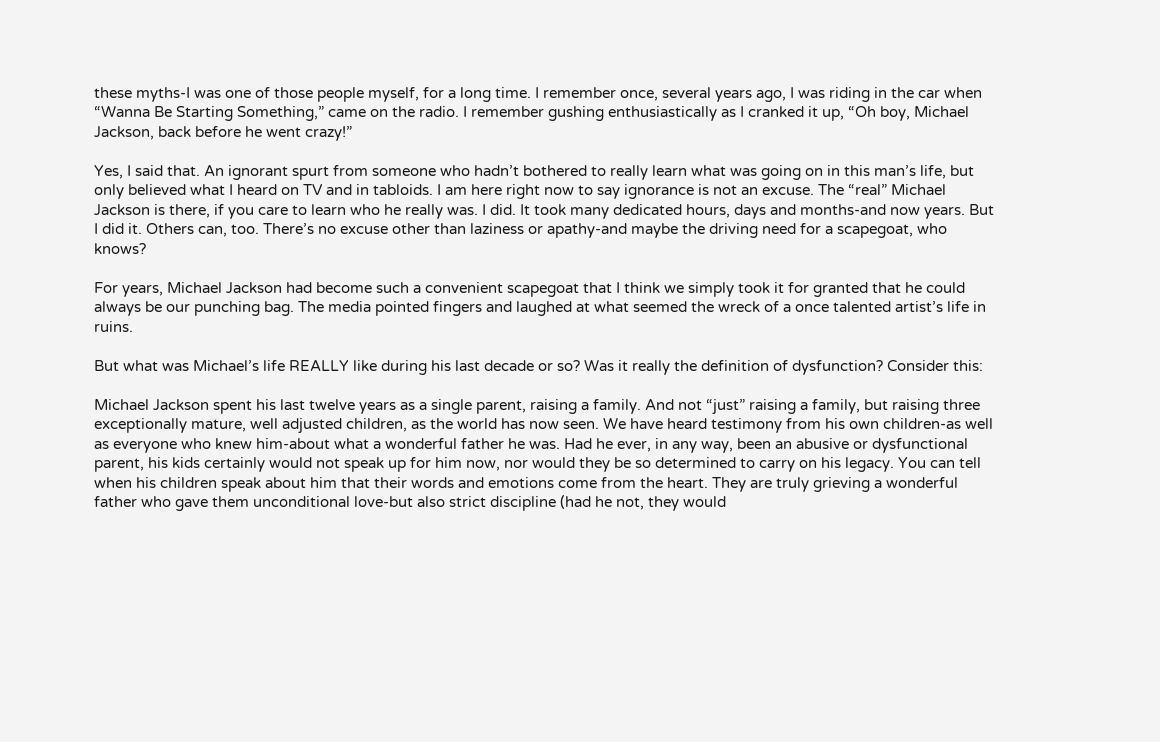these myths-I was one of those people myself, for a long time. I remember once, several years ago, I was riding in the car when “Wanna Be Starting Something,” came on the radio. I remember gushing enthusiastically as I cranked it up, “Oh boy, Michael Jackson, back before he went crazy!”

Yes, I said that. An ignorant spurt from someone who hadn’t bothered to really learn what was going on in this man’s life, but only believed what I heard on TV and in tabloids. I am here right now to say ignorance is not an excuse. The “real” Michael Jackson is there, if you care to learn who he really was. I did. It took many dedicated hours, days and months-and now years. But I did it. Others can, too. There’s no excuse other than laziness or apathy-and maybe the driving need for a scapegoat, who knows?

For years, Michael Jackson had become such a convenient scapegoat that I think we simply took it for granted that he could always be our punching bag. The media pointed fingers and laughed at what seemed the wreck of a once talented artist’s life in ruins.

But what was Michael’s life REALLY like during his last decade or so? Was it really the definition of dysfunction? Consider this:

Michael Jackson spent his last twelve years as a single parent, raising a family. And not “just” raising a family, but raising three exceptionally mature, well adjusted children, as the world has now seen. We have heard testimony from his own children-as well as everyone who knew him-about what a wonderful father he was. Had he ever, in any way, been an abusive or dysfunctional parent, his kids certainly would not speak up for him now, nor would they be so determined to carry on his legacy. You can tell when his children speak about him that their words and emotions come from the heart. They are truly grieving a wonderful father who gave them unconditional love-but also strict discipline (had he not, they would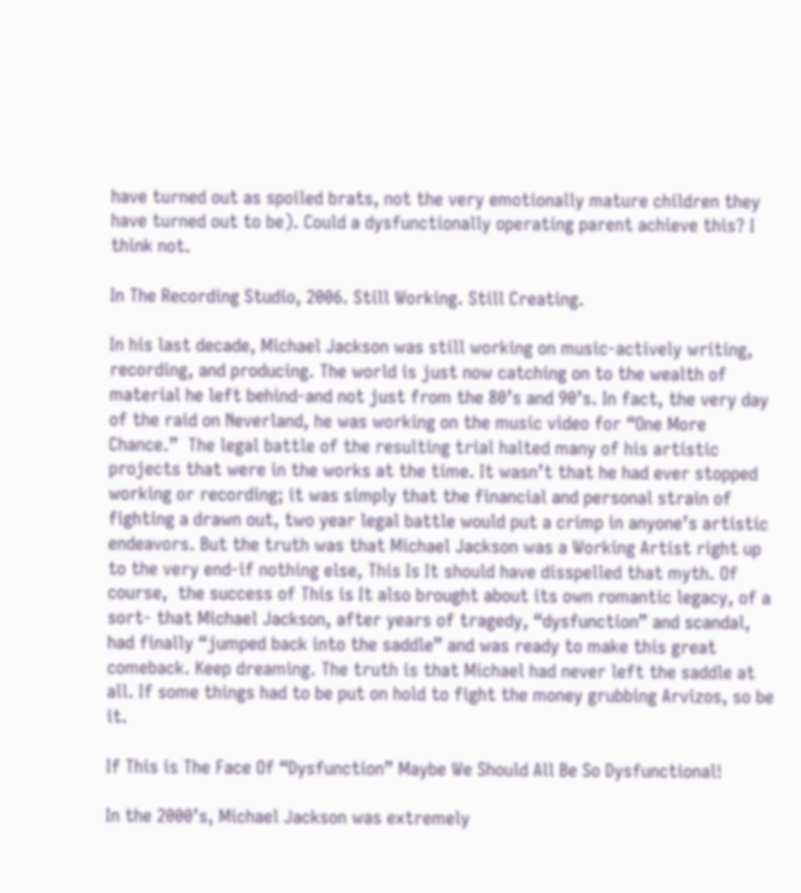have turned out as spoiled brats, not the very emotionally mature children they have turned out to be). Could a dysfunctionally operating parent achieve this? I think not.

In The Recording Studio, 2006. Still Working. Still Creating.

In his last decade, Michael Jackson was still working on music-actively writing, recording, and producing. The world is just now catching on to the wealth of material he left behind-and not just from the 80’s and 90’s. In fact, the very day of the raid on Neverland, he was working on the music video for “One More Chance.”  The legal battle of the resulting trial halted many of his artistic projects that were in the works at the time. It wasn’t that he had ever stopped working or recording; it was simply that the financial and personal strain of fighting a drawn out, two year legal battle would put a crimp in anyone’s artistic endeavors. But the truth was that Michael Jackson was a Working Artist right up to the very end-if nothing else, This Is It should have disspelled that myth. Of course,  the success of This is It also brought about its own romantic legacy, of a sort- that Michael Jackson, after years of tragedy, “dysfunction” and scandal, had finally “jumped back into the saddle” and was ready to make this great comeback. Keep dreaming. The truth is that Michael had never left the saddle at all. If some things had to be put on hold to fight the money grubbing Arvizos, so be it.

If This is The Face Of “Dysfunction” Maybe We Should All Be So Dysfunctional!

In the 2000’s, Michael Jackson was extremely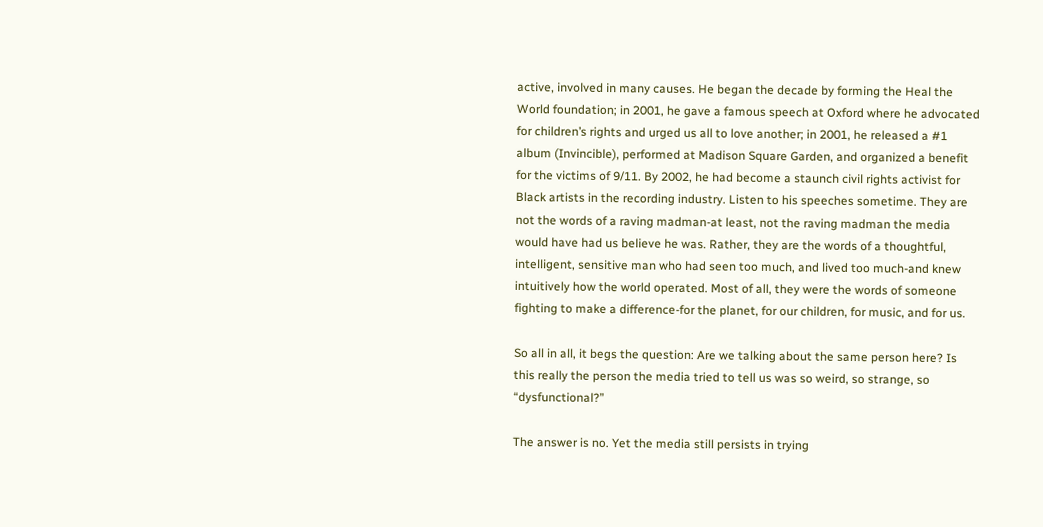active, involved in many causes. He began the decade by forming the Heal the World foundation; in 2001, he gave a famous speech at Oxford where he advocated for children’s rights and urged us all to love another; in 2001, he released a #1 album (Invincible), performed at Madison Square Garden, and organized a benefit for the victims of 9/11. By 2002, he had become a staunch civil rights activist for Black artists in the recording industry. Listen to his speeches sometime. They are not the words of a raving madman-at least, not the raving madman the media would have had us believe he was. Rather, they are the words of a thoughtful, intelligent, sensitive man who had seen too much, and lived too much-and knew intuitively how the world operated. Most of all, they were the words of someone fighting to make a difference-for the planet, for our children, for music, and for us.

So all in all, it begs the question: Are we talking about the same person here? Is this really the person the media tried to tell us was so weird, so strange, so “dysfunctional?”

The answer is no. Yet the media still persists in trying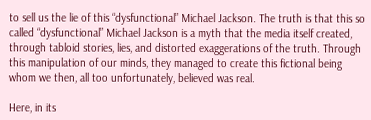to sell us the lie of this “dysfunctional” Michael Jackson. The truth is that this so called “dysfunctional” Michael Jackson is a myth that the media itself created, through tabloid stories, lies, and distorted exaggerations of the truth. Through this manipulation of our minds, they managed to create this fictional being whom we then, all too unfortunately, believed was real.

Here, in its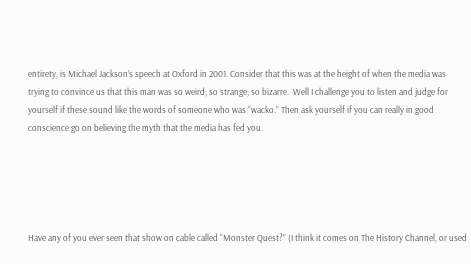entirety, is Michael Jackson’s speech at Oxford in 2001. Consider that this was at the height of when the media was trying to convince us that this man was so weird; so strange; so bizarre.  Well I challenge you to listen and judge for yourself if these sound like the words of someone who was “wacko.” Then ask yourself if you can really in good conscience go on believing the myth that the media has fed you.





Have any of you ever seen that show on cable called “Monster Quest?” (I think it comes on The History Channel, or used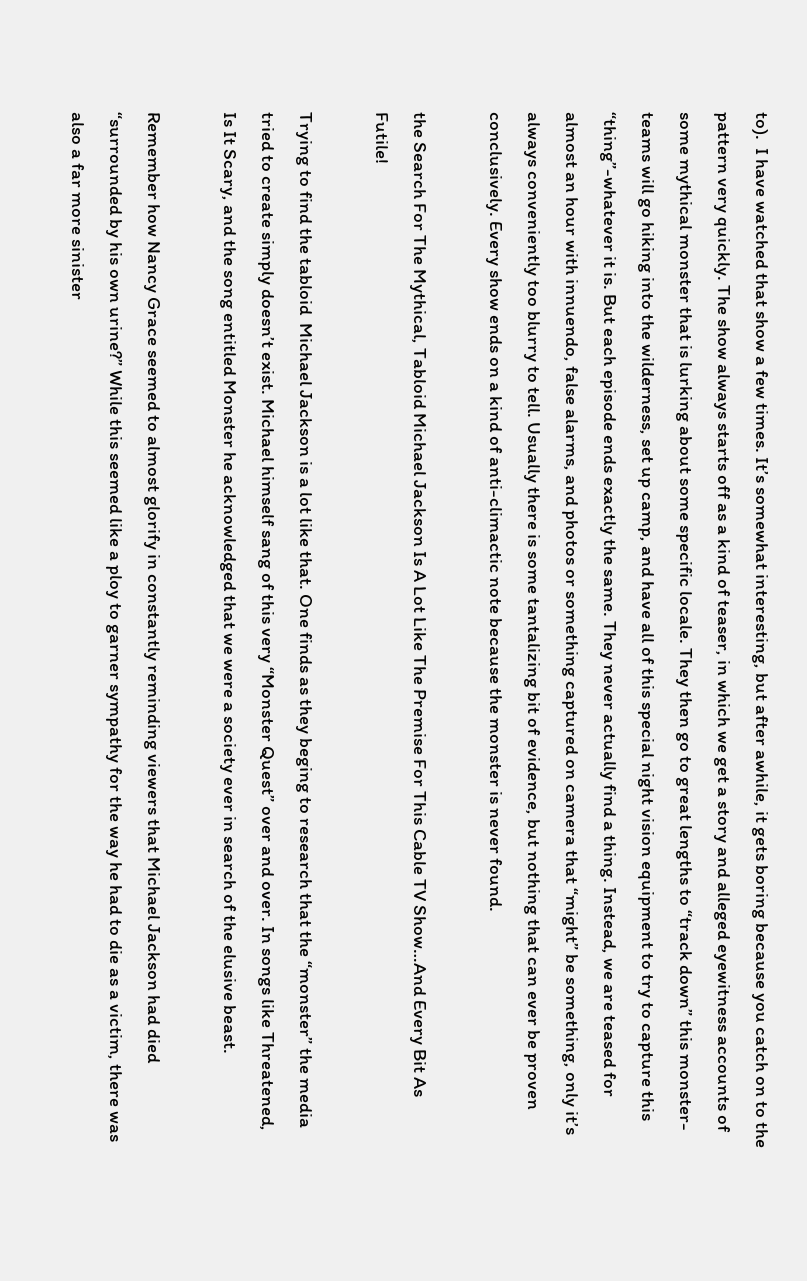to).  I have watched that show a few times. It’s somewhat interesting, but after awhile, it gets boring because you catch on to the pattern very quickly. The show always starts off as a kind of teaser, in which we get a story and alleged eyewitness accounts of some mythical monster that is lurking about some specific locale. They then go to great lengths to “track down” this monster-teams will go hiking into the wilderness, set up camp, and have all of this special night vision equipment to try to capture this “thing”-whatever it is. But each episode ends exactly the same. They never actually find a thing. Instead, we are teased for almost an hour with innuendo, false alarms, and photos or something captured on camera that “might” be something, only it’s always conveniently too blurry to tell. Usually there is some tantalizing bit of evidence, but nothing that can ever be proven conclusively. Every show ends on a kind of anti-climactic note because the monster is never found.

the Search For The Mythical, Tabloid Michael Jackson Is A Lot Like The Premise For This Cable TV Show…And Every Bit As Futile!

Trying to find the tabloid  Michael Jackson is a lot like that. One finds as they beging to research that the “monster” the media tried to create simply doesn’t exist. Michael himself sang of this very “Monster Quest” over and over. In songs like Threatened, Is It Scary, and the song entitled Monster he acknowledged that we were a society ever in search of the elusive beast.

Remember how Nancy Grace seemed to almost glorify in constantly reminding viewers that Michael Jackson had died “surrounded by his own urine?” While this seemed like a ploy to garner sympathy for the way he had to die as a victim, there was also a far more sinister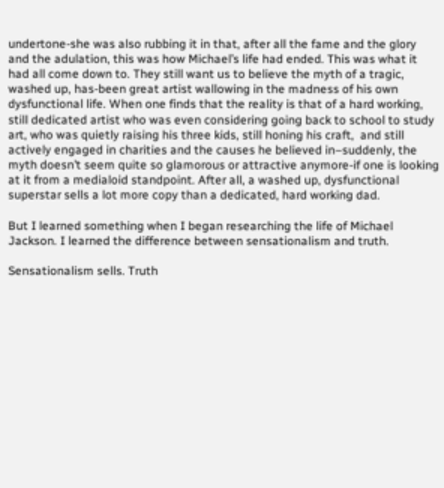undertone-she was also rubbing it in that, after all the fame and the glory and the adulation, this was how Michael’s life had ended. This was what it had all come down to. They still want us to believe the myth of a tragic, washed up, has-been great artist wallowing in the madness of his own dysfunctional life. When one finds that the reality is that of a hard working, still dedicated artist who was even considering going back to school to study art, who was quietly raising his three kids, still honing his craft,  and still actively engaged in charities and the causes he believed in–suddenly, the myth doesn’t seem quite so glamorous or attractive anymore-if one is looking at it from a medialoid standpoint. After all, a washed up, dysfunctional superstar sells a lot more copy than a dedicated, hard working dad.

But I learned something when I began researching the life of Michael Jackson. I learned the difference between sensationalism and truth.

Sensationalism sells. Truth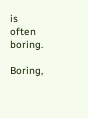is often boring.

Boring,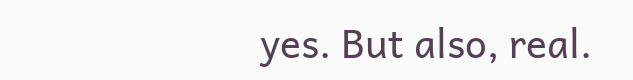yes. But also, real.